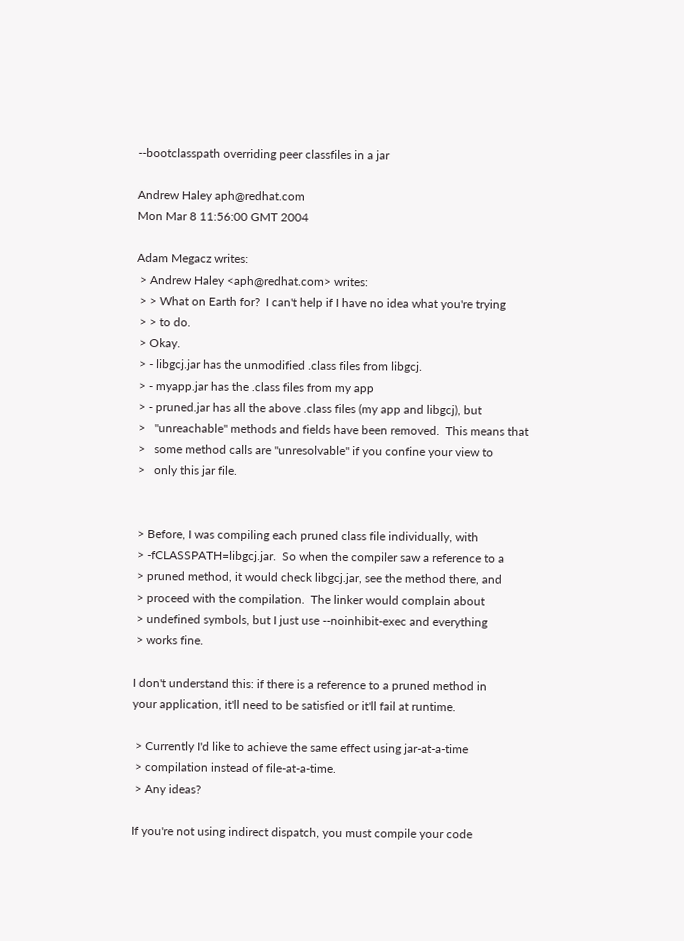--bootclasspath overriding peer classfiles in a jar

Andrew Haley aph@redhat.com
Mon Mar 8 11:56:00 GMT 2004

Adam Megacz writes:
 > Andrew Haley <aph@redhat.com> writes:
 > > What on Earth for?  I can't help if I have no idea what you're trying
 > > to do.
 > Okay.
 > - libgcj.jar has the unmodified .class files from libgcj.
 > - myapp.jar has the .class files from my app
 > - pruned.jar has all the above .class files (my app and libgcj), but
 >   "unreachable" methods and fields have been removed.  This means that
 >   some method calls are "unresolvable" if you confine your view to
 >   only this jar file.


 > Before, I was compiling each pruned class file individually, with
 > -fCLASSPATH=libgcj.jar.  So when the compiler saw a reference to a
 > pruned method, it would check libgcj.jar, see the method there, and
 > proceed with the compilation.  The linker would complain about
 > undefined symbols, but I just use --noinhibit-exec and everything
 > works fine.

I don't understand this: if there is a reference to a pruned method in
your application, it'll need to be satisfied or it'll fail at runtime.

 > Currently I'd like to achieve the same effect using jar-at-a-time
 > compilation instead of file-at-a-time.
 > Any ideas?

If you're not using indirect dispatch, you must compile your code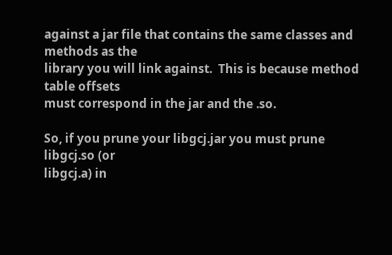against a jar file that contains the same classes and methods as the
library you will link against.  This is because method table offsets
must correspond in the jar and the .so.

So, if you prune your libgcj.jar you must prune libgcj.so (or
libgcj.a) in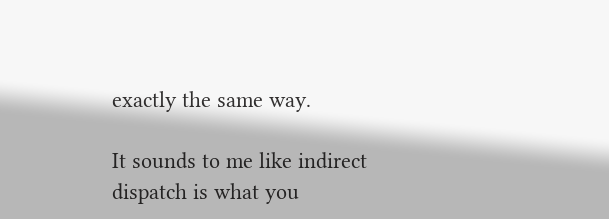exactly the same way.

It sounds to me like indirect dispatch is what you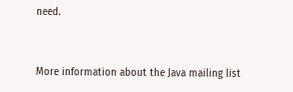need.


More information about the Java mailing list